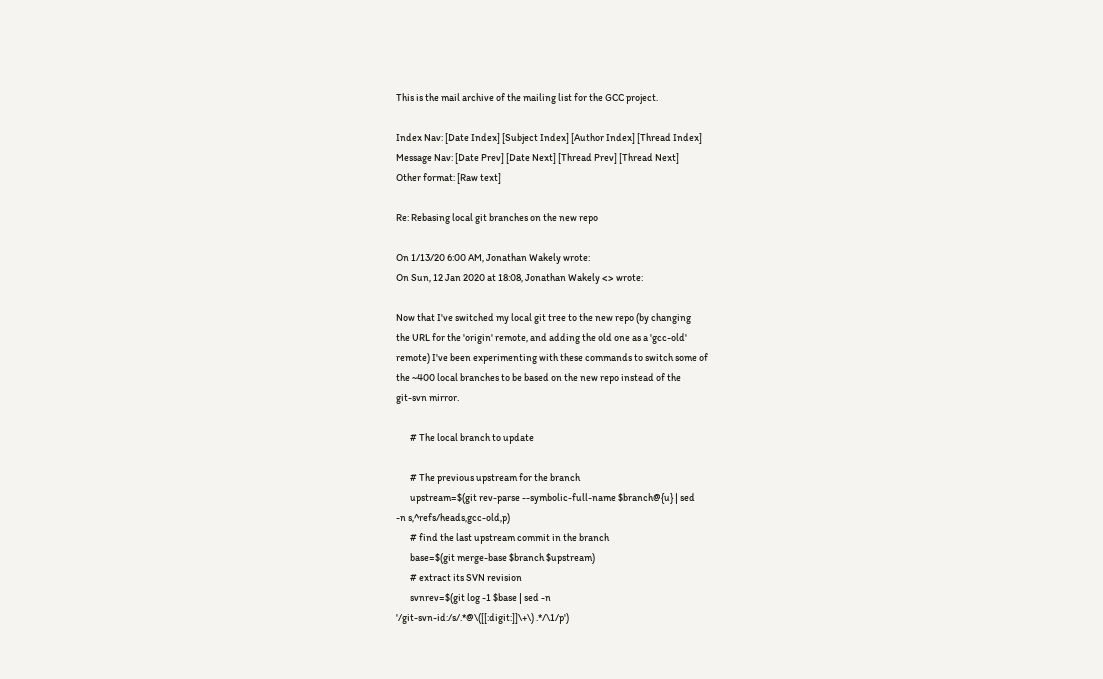This is the mail archive of the mailing list for the GCC project.

Index Nav: [Date Index] [Subject Index] [Author Index] [Thread Index]
Message Nav: [Date Prev] [Date Next] [Thread Prev] [Thread Next]
Other format: [Raw text]

Re: Rebasing local git branches on the new repo

On 1/13/20 6:00 AM, Jonathan Wakely wrote:
On Sun, 12 Jan 2020 at 18:08, Jonathan Wakely <> wrote:

Now that I've switched my local git tree to the new repo (by changing
the URL for the 'origin' remote, and adding the old one as a 'gcc-old'
remote) I've been experimenting with these commands to switch some of
the ~400 local branches to be based on the new repo instead of the
git-svn mirror.

       # The local branch to update

       # The previous upstream for the branch
       upstream=$(git rev-parse --symbolic-full-name $branch@{u} | sed
-n s,^refs/heads,gcc-old,p)
       # find the last upstream commit in the branch
       base=$(git merge-base $branch $upstream)
       # extract its SVN revision
       svnrev=$(git log -1 $base | sed -n
'/git-svn-id:/s/.*@\([[:digit:]]\+\) .*/\1/p')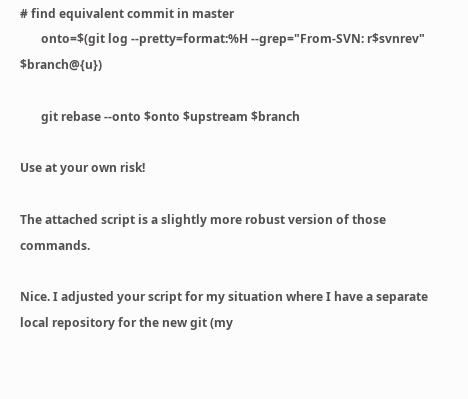# find equivalent commit in master
       onto=$(git log --pretty=format:%H --grep="From-SVN: r$svnrev" $branch@{u})

       git rebase --onto $onto $upstream $branch

Use at your own risk!

The attached script is a slightly more robust version of those commands.

Nice. I adjusted your script for my situation where I have a separate local repository for the new git (my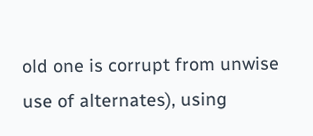old one is corrupt from unwise use of alternates), using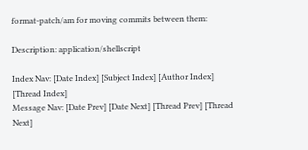format-patch/am for moving commits between them:

Description: application/shellscript

Index Nav: [Date Index] [Subject Index] [Author Index] [Thread Index]
Message Nav: [Date Prev] [Date Next] [Thread Prev] [Thread Next]